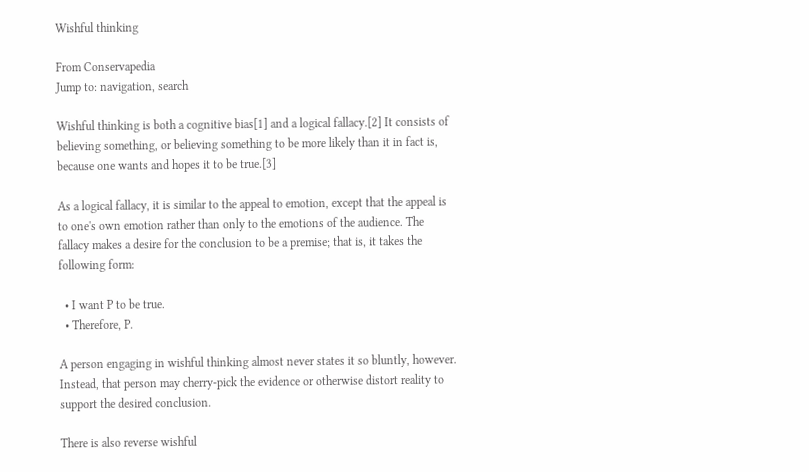Wishful thinking

From Conservapedia
Jump to: navigation, search

Wishful thinking is both a cognitive bias[1] and a logical fallacy.[2] It consists of believing something, or believing something to be more likely than it in fact is, because one wants and hopes it to be true.[3]

As a logical fallacy, it is similar to the appeal to emotion, except that the appeal is to one's own emotion rather than only to the emotions of the audience. The fallacy makes a desire for the conclusion to be a premise; that is, it takes the following form:

  • I want P to be true.
  • Therefore, P.

A person engaging in wishful thinking almost never states it so bluntly, however. Instead, that person may cherry-pick the evidence or otherwise distort reality to support the desired conclusion.

There is also reverse wishful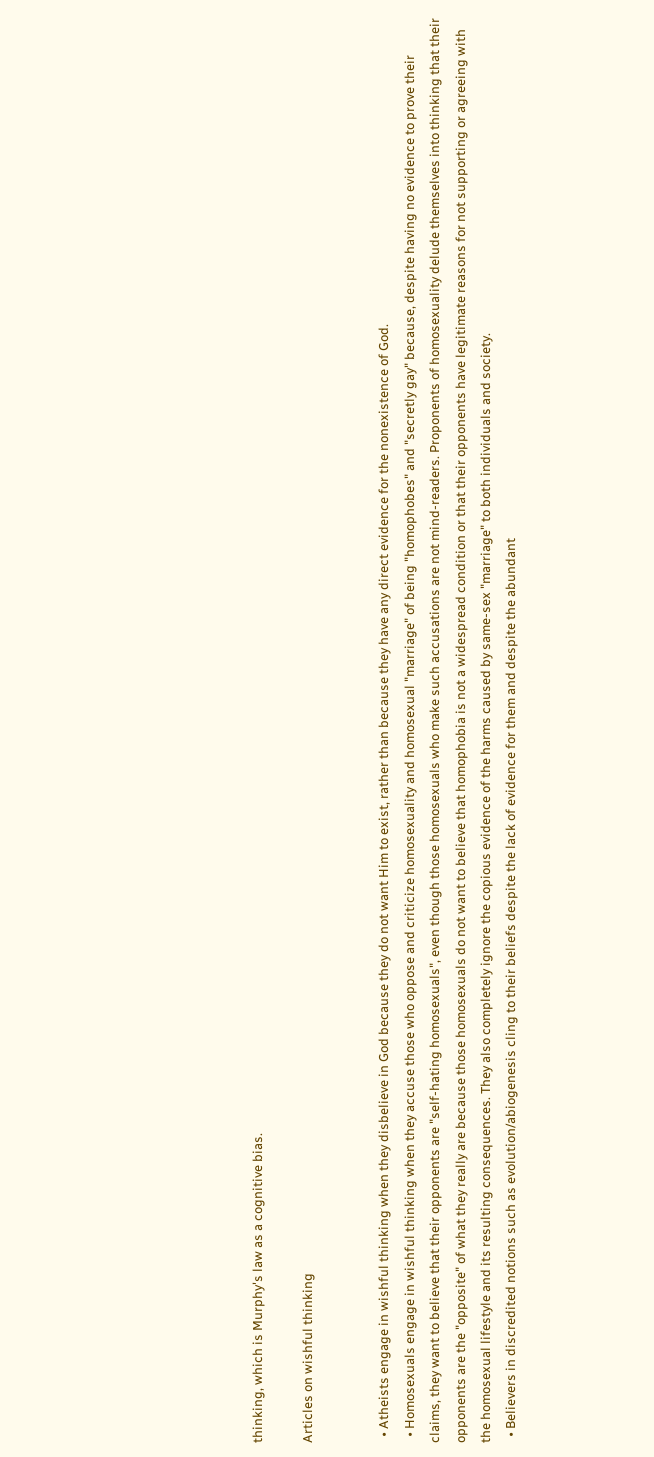thinking, which is Murphy's law as a cognitive bias.

Articles on wishful thinking


  • Atheists engage in wishful thinking when they disbelieve in God because they do not want Him to exist, rather than because they have any direct evidence for the nonexistence of God.
  • Homosexuals engage in wishful thinking when they accuse those who oppose and criticize homosexuality and homosexual "marriage" of being "homophobes" and "secretly gay" because, despite having no evidence to prove their claims, they want to believe that their opponents are "self-hating homosexuals", even though those homosexuals who make such accusations are not mind-readers. Proponents of homosexuality delude themselves into thinking that their opponents are the "opposite" of what they really are because those homosexuals do not want to believe that homophobia is not a widespread condition or that their opponents have legitimate reasons for not supporting or agreeing with the homosexual lifestyle and its resulting consequences. They also completely ignore the copious evidence of the harms caused by same-sex "marriage" to both individuals and society.
  • Believers in discredited notions such as evolution/abiogenesis cling to their beliefs despite the lack of evidence for them and despite the abundant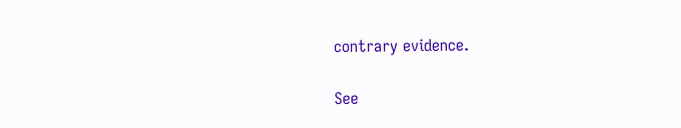contrary evidence.

See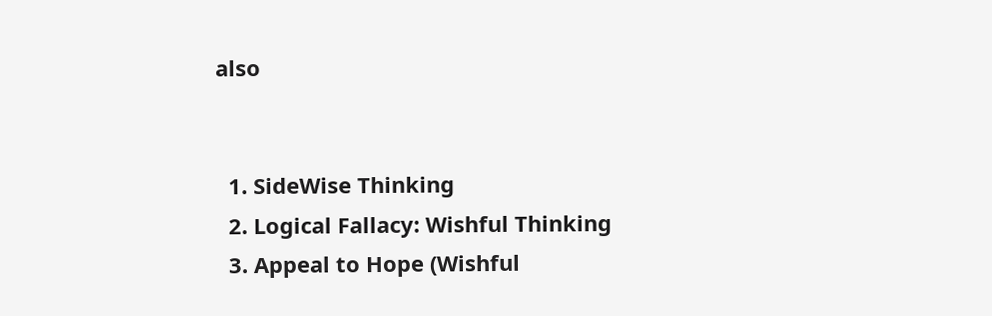also


  1. SideWise Thinking
  2. Logical Fallacy: Wishful Thinking
  3. Appeal to Hope (Wishful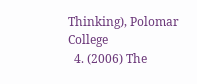Thinking), Polomar College
  4. (2006) The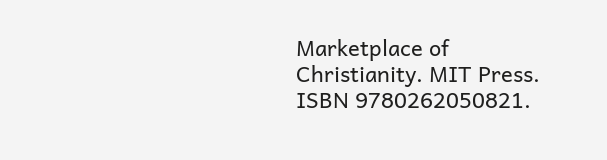Marketplace of Christianity. MIT Press. ISBN 9780262050821.